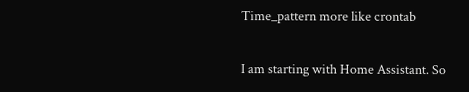Time_pattern more like crontab

I am starting with Home Assistant. So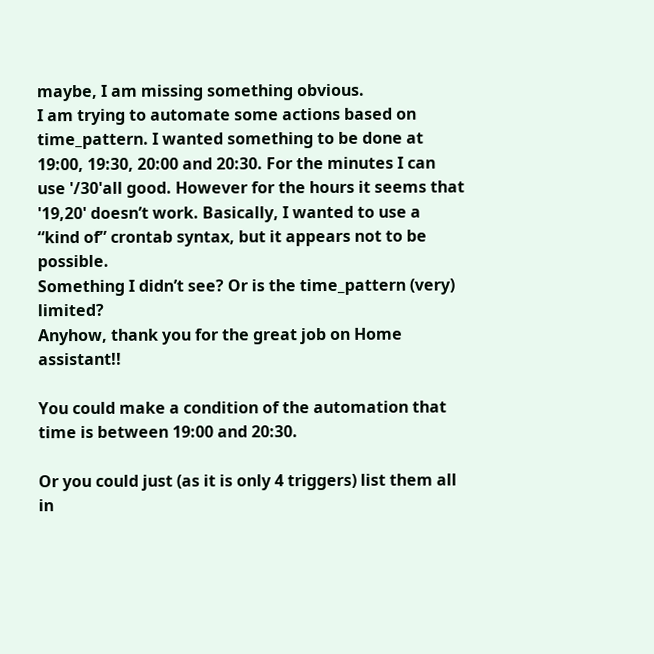maybe, I am missing something obvious.
I am trying to automate some actions based on time_pattern. I wanted something to be done at 19:00, 19:30, 20:00 and 20:30. For the minutes I can use '/30'all good. However for the hours it seems that '19,20' doesn’t work. Basically, I wanted to use a “kind of” crontab syntax, but it appears not to be possible.
Something I didn’t see? Or is the time_pattern (very) limited?
Anyhow, thank you for the great job on Home assistant!!

You could make a condition of the automation that time is between 19:00 and 20:30.

Or you could just (as it is only 4 triggers) list them all in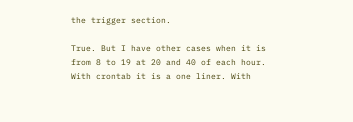the trigger section.

True. But I have other cases when it is from 8 to 19 at 20 and 40 of each hour.
With crontab it is a one liner. With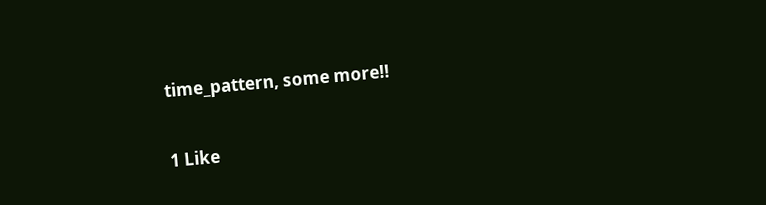time_pattern, some more!!

1 Like